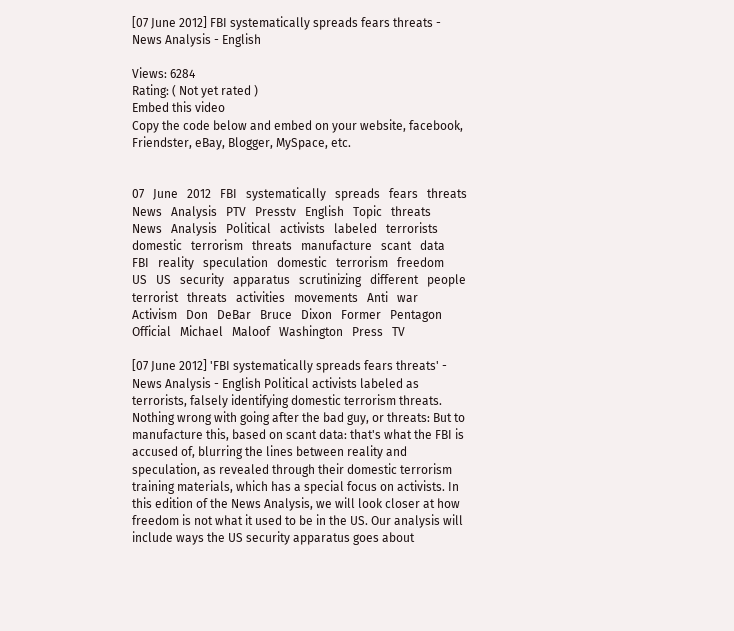[07 June 2012] FBI systematically spreads fears threats - News Analysis - English

Views: 6284
Rating: ( Not yet rated )
Embed this video
Copy the code below and embed on your website, facebook, Friendster, eBay, Blogger, MySpace, etc.


07   June   2012   FBI   systematically   spreads   fears   threats   News   Analysis   PTV   Presstv   English   Topic   threats   News   Analysis   Political   activists   labeled   terrorists   domestic   terrorism   threats   manufacture   scant   data   FBI   reality   speculation   domestic   terrorism   freedom   US   US   security   apparatus   scrutinizing   different   people   terrorist   threats   activities   movements   Anti   war   Activism   Don   DeBar   Bruce   Dixon   Former   Pentagon   Official   Michael   Maloof   Washington   Press   TV

[07 June 2012] 'FBI systematically spreads fears threats' - News Analysis - English Political activists labeled as terrorists, falsely identifying domestic terrorism threats. Nothing wrong with going after the bad guy, or threats: But to manufacture this, based on scant data: that's what the FBI is accused of, blurring the lines between reality and speculation, as revealed through their domestic terrorism training materials, which has a special focus on activists. In this edition of the News Analysis, we will look closer at how freedom is not what it used to be in the US. Our analysis will include ways the US security apparatus goes about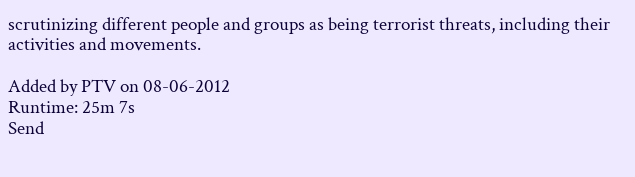scrutinizing different people and groups as being terrorist threats, including their activities and movements.

Added by PTV on 08-06-2012
Runtime: 25m 7s
Send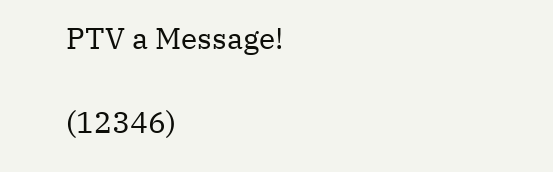PTV a Message!

(12346)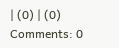| (0) | (0) Comments: 0